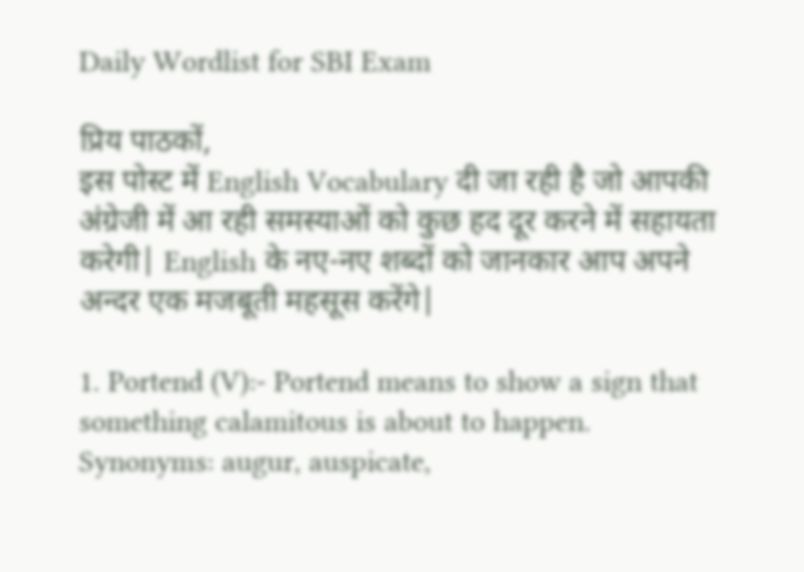Daily Wordlist for SBI Exam

प्रिय पाठकों,
इस पोस्ट में English Vocabulary दी जा रही है जो आपकी अंग्रेजी में आ रही समस्याओं को कुछ हद दूर करने में सहायता करेगी| English के नए-नए शब्दों को जानकार आप अपने अन्दर एक मजबूती महसूस करेंगे|

1. Portend (V):- Portend means to show a sign that something calamitous is about to happen.
Synonyms: augur, auspicate,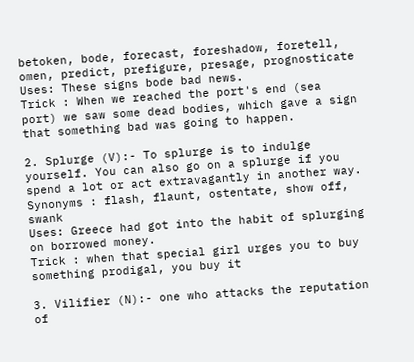betoken, bode, forecast, foreshadow, foretell, omen, predict, prefigure, presage, prognosticate
Uses: These signs bode bad news.
Trick : When we reached the port's end (sea port) we saw some dead bodies, which gave a sign that something bad was going to happen.

2. Splurge (V):- To splurge is to indulge yourself. You can also go on a splurge if you spend a lot or act extravagantly in another way.
Synonyms : flash, flaunt, ostentate, show off, swank
Uses: Greece had got into the habit of splurging on borrowed money.
Trick : when that special girl urges you to buy something prodigal, you buy it

3. Vilifier (N):- one who attacks the reputation of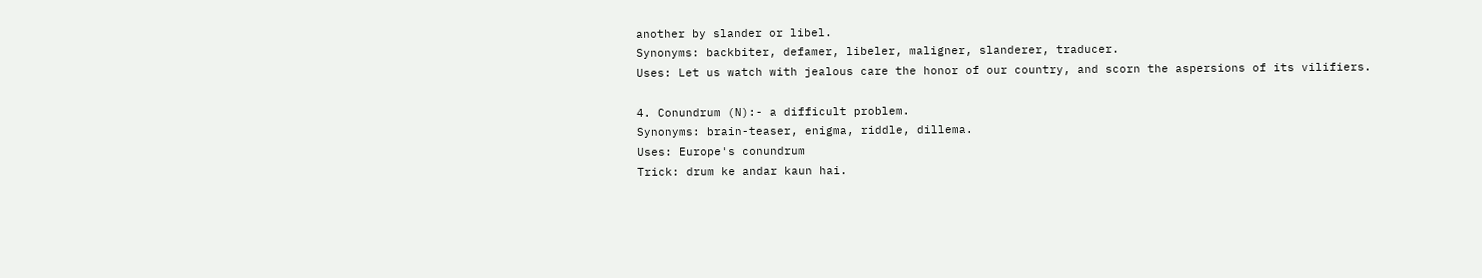another by slander or libel.
Synonyms: backbiter, defamer, libeler, maligner, slanderer, traducer.
Uses: Let us watch with jealous care the honor of our country, and scorn the aspersions of its vilifiers.

4. Conundrum (N):- a difficult problem.
Synonyms: brain-teaser, enigma, riddle, dillema.
Uses: Europe's conundrum
Trick: drum ke andar kaun hai.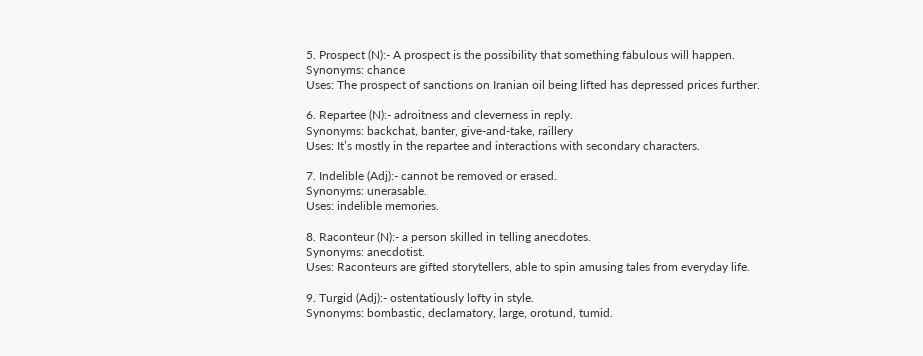5. Prospect (N):- A prospect is the possibility that something fabulous will happen.
Synonyms: chance
Uses: The prospect of sanctions on Iranian oil being lifted has depressed prices further.

6. Repartee (N):- adroitness and cleverness in reply.
Synonyms: backchat, banter, give-and-take, raillery
Uses: It’s mostly in the repartee and interactions with secondary characters.

7. Indelible (Adj):- cannot be removed or erased.
Synonyms: unerasable.
Uses: indelible memories.

8. Raconteur (N):- a person skilled in telling anecdotes.
Synonyms: anecdotist.
Uses: Raconteurs are gifted storytellers, able to spin amusing tales from everyday life.

9. Turgid (Adj):- ostentatiously lofty in style.
Synonyms: bombastic, declamatory, large, orotund, tumid.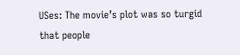USes: The movie’s plot was so turgid that people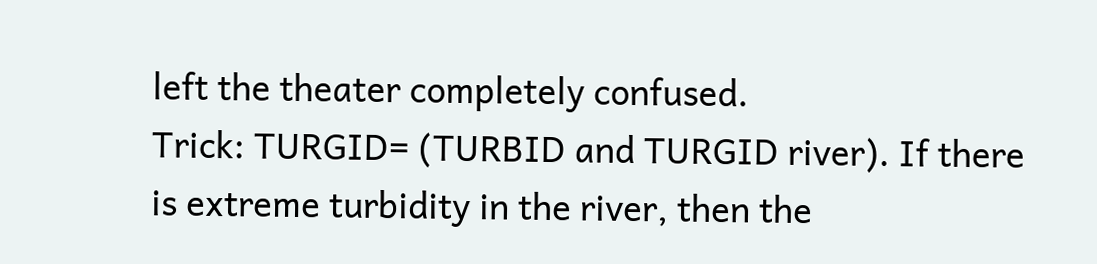left the theater completely confused.
Trick: TURGID= (TURBID and TURGID river). If there is extreme turbidity in the river, then the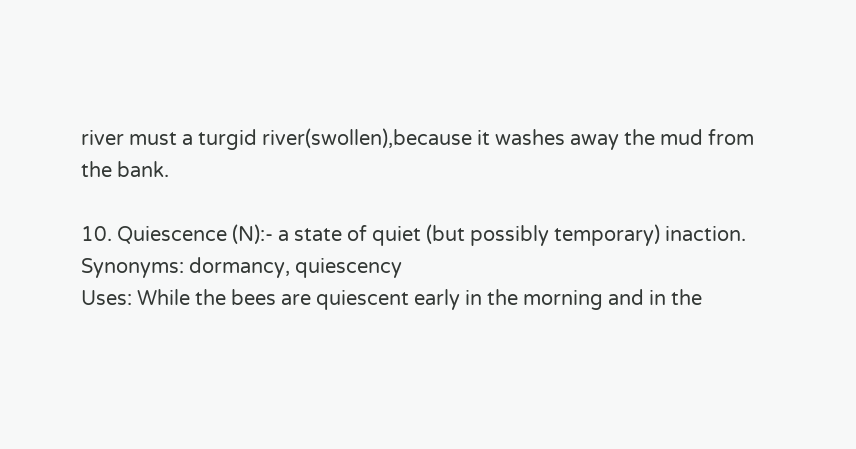river must a turgid river(swollen),because it washes away the mud from the bank.

10. Quiescence (N):- a state of quiet (but possibly temporary) inaction.
Synonyms: dormancy, quiescency
Uses: While the bees are quiescent early in the morning and in the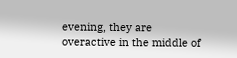evening, they are overactive in the middle of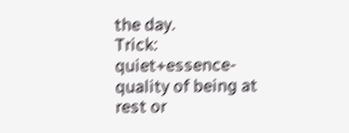the day.
Trick: quiet+essence- quality of being at rest or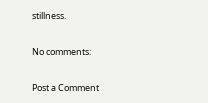stillness.

No comments:

Post a Comment